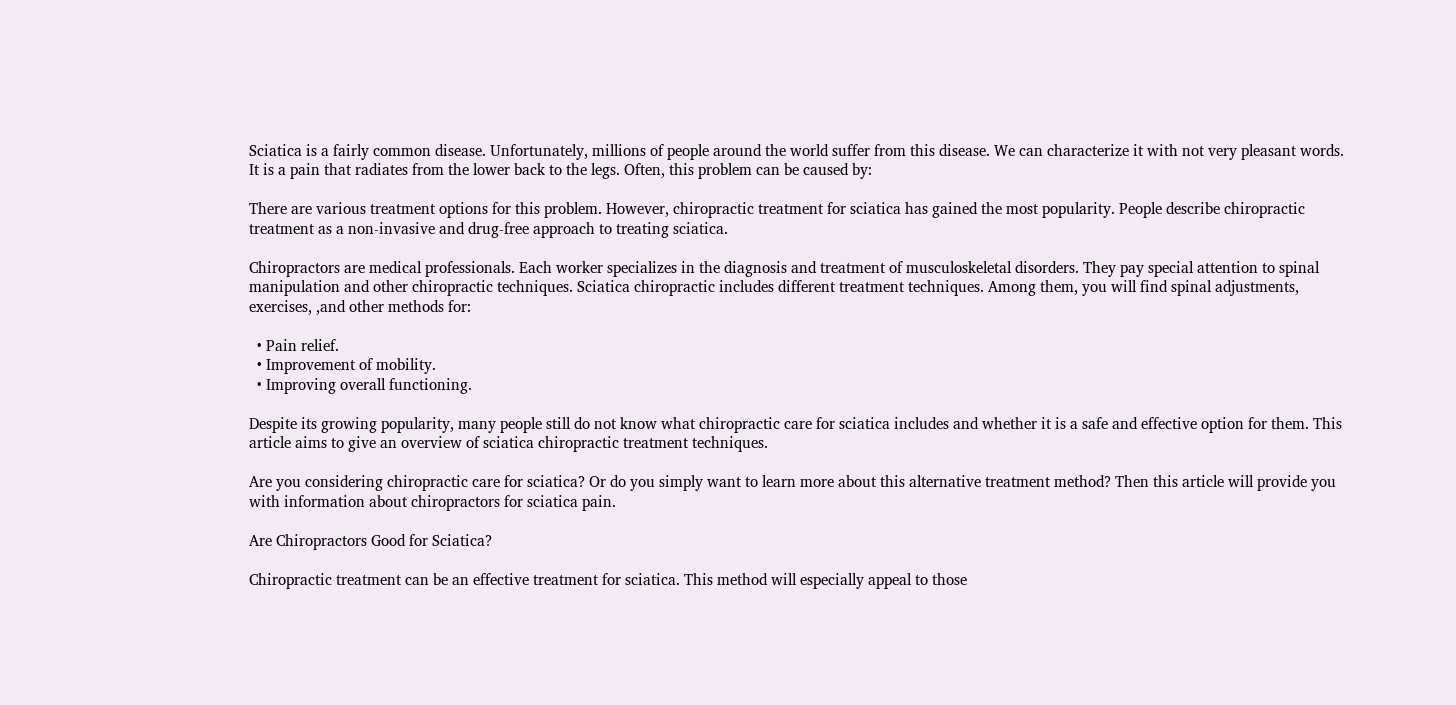Sciatica is a fairly common disease. Unfortunately, millions of people around the world suffer from this disease. We can characterize it with not very pleasant words. It is a pain that radiates from the lower back to the legs. Often, this problem can be caused by:

There are various treatment options for this problem. However, chiropractic treatment for sciatica has gained the most popularity. People describe chiropractic treatment as a non-invasive and drug-free approach to treating sciatica.

Chiropractors are medical professionals. Each worker specializes in the diagnosis and treatment of musculoskeletal disorders. They pay special attention to spinal manipulation and other chiropractic techniques. Sciatica chiropractic includes different treatment techniques. Among them, you will find spinal adjustments, exercises, ,and other methods for:

  • Pain relief.
  • Improvement of mobility.
  • Improving overall functioning.

Despite its growing popularity, many people still do not know what chiropractic care for sciatica includes and whether it is a safe and effective option for them. This article aims to give an overview of sciatica chiropractic treatment techniques.

Are you considering chiropractic care for sciatica? Or do you simply want to learn more about this alternative treatment method? Then this article will provide you with information about chiropractors for sciatica pain.

Are Chiropractors Good for Sciatica?

Chiropractic treatment can be an effective treatment for sciatica. This method will especially appeal to those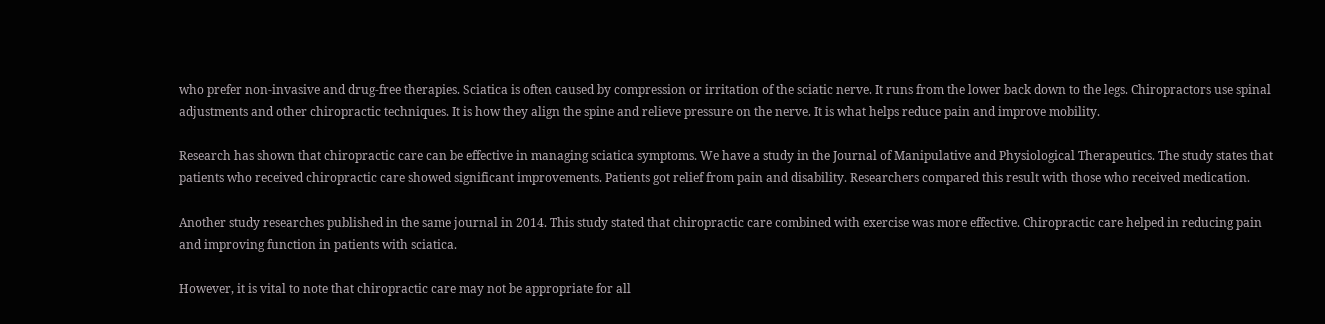who prefer non-invasive and drug-free therapies. Sciatica is often caused by compression or irritation of the sciatic nerve. It runs from the lower back down to the legs. Chiropractors use spinal adjustments and other chiropractic techniques. It is how they align the spine and relieve pressure on the nerve. It is what helps reduce pain and improve mobility.

Research has shown that chiropractic care can be effective in managing sciatica symptoms. We have a study in the Journal of Manipulative and Physiological Therapeutics. The study states that patients who received chiropractic care showed significant improvements. Patients got relief from pain and disability. Researchers compared this result with those who received medication.

Another study researches published in the same journal in 2014. This study stated that chiropractic care combined with exercise was more effective. Chiropractic care helped in reducing pain and improving function in patients with sciatica.

However, it is vital to note that chiropractic care may not be appropriate for all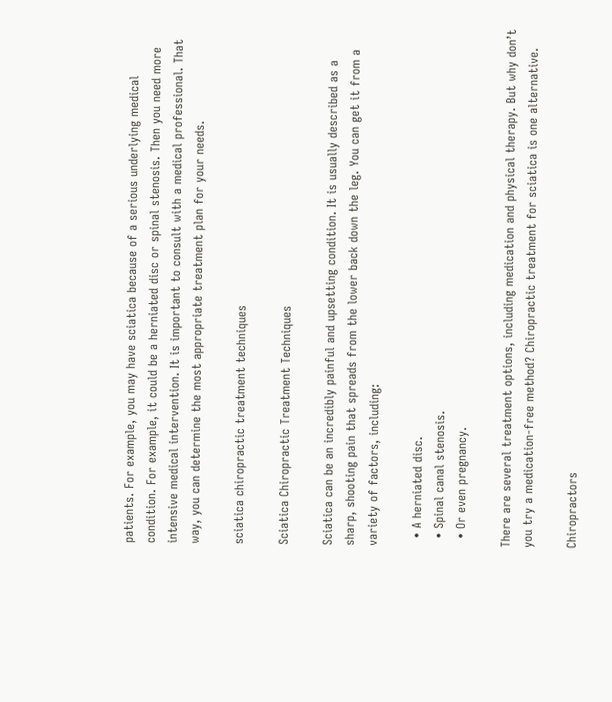patients. For example, you may have sciatica because of a serious underlying medical condition. For example, it could be a herniated disc or spinal stenosis. Then you need more intensive medical intervention. It is important to consult with a medical professional. That way, you can determine the most appropriate treatment plan for your needs.

sciatica chiropractic treatment techniques

Sciatica Chiropractic Treatment Techniques

Sciatica can be an incredibly painful and upsetting condition. It is usually described as a sharp, shooting pain that spreads from the lower back down the leg. You can get it from a variety of factors, including:

  • A herniated disc.
  • Spinal canal stenosis.
  • Or even pregnancy.

There are several treatment options, including medication and physical therapy. But why don’t you try a medication-free method? Chiropractic treatment for sciatica is one alternative.

Chiropractors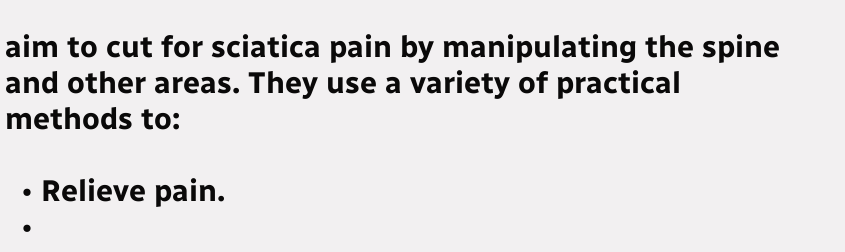aim to cut for sciatica pain by manipulating the spine and other areas. They use a variety of practical methods to:

  • Relieve pain.
  •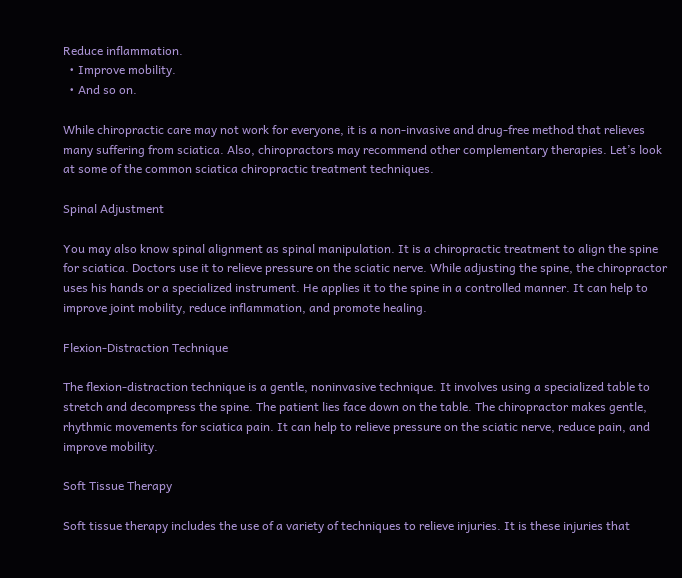Reduce inflammation.
  • Improve mobility.
  • And so on.

While chiropractic care may not work for everyone, it is a non-invasive and drug-free method that relieves many suffering from sciatica. Also, chiropractors may recommend other complementary therapies. Let’s look at some of the common sciatica chiropractic treatment techniques.

Spinal Adjustment

You may also know spinal alignment as spinal manipulation. It is a chiropractic treatment to align the spine for sciatica. Doctors use it to relieve pressure on the sciatic nerve. While adjusting the spine, the chiropractor uses his hands or a specialized instrument. He applies it to the spine in a controlled manner. It can help to improve joint mobility, reduce inflammation, and promote healing.

Flexion-Distraction Technique

The flexion-distraction technique is a gentle, noninvasive technique. It involves using a specialized table to stretch and decompress the spine. The patient lies face down on the table. The chiropractor makes gentle, rhythmic movements for sciatica pain. It can help to relieve pressure on the sciatic nerve, reduce pain, and improve mobility.

Soft Tissue Therapy

Soft tissue therapy includes the use of a variety of techniques to relieve injuries. It is these injuries that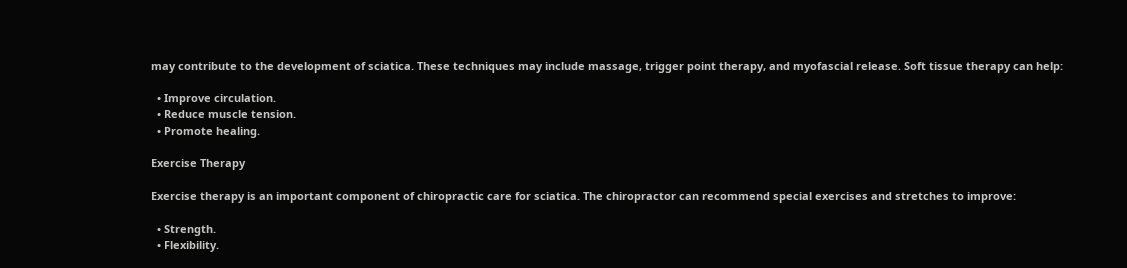may contribute to the development of sciatica. These techniques may include massage, trigger point therapy, and myofascial release. Soft tissue therapy can help:

  • Improve circulation.
  • Reduce muscle tension.
  • Promote healing.

Exercise Therapy

Exercise therapy is an important component of chiropractic care for sciatica. The chiropractor can recommend special exercises and stretches to improve:

  • Strength.
  • Flexibility.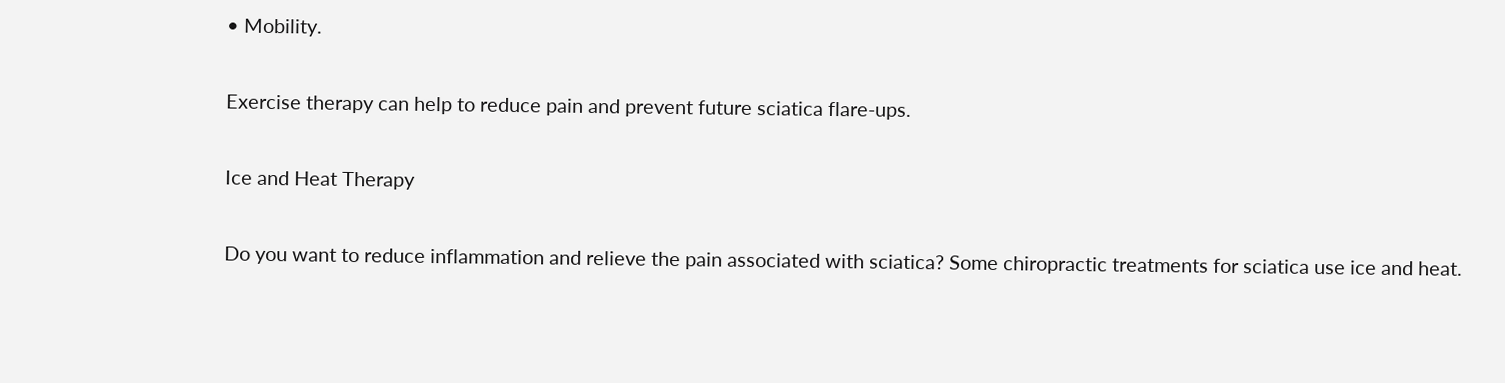• Mobility.

Exercise therapy can help to reduce pain and prevent future sciatica flare-ups.

Ice and Heat Therapy

Do you want to reduce inflammation and relieve the pain associated with sciatica? Some chiropractic treatments for sciatica use ice and heat.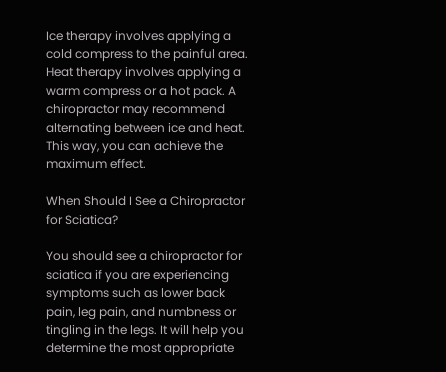Ice therapy involves applying a cold compress to the painful area. Heat therapy involves applying a warm compress or a hot pack. A chiropractor may recommend alternating between ice and heat. This way, you can achieve the maximum effect.

When Should I See a Chiropractor for Sciatica?

You should see a chiropractor for sciatica if you are experiencing symptoms such as lower back pain, leg pain, and numbness or tingling in the legs. It will help you determine the most appropriate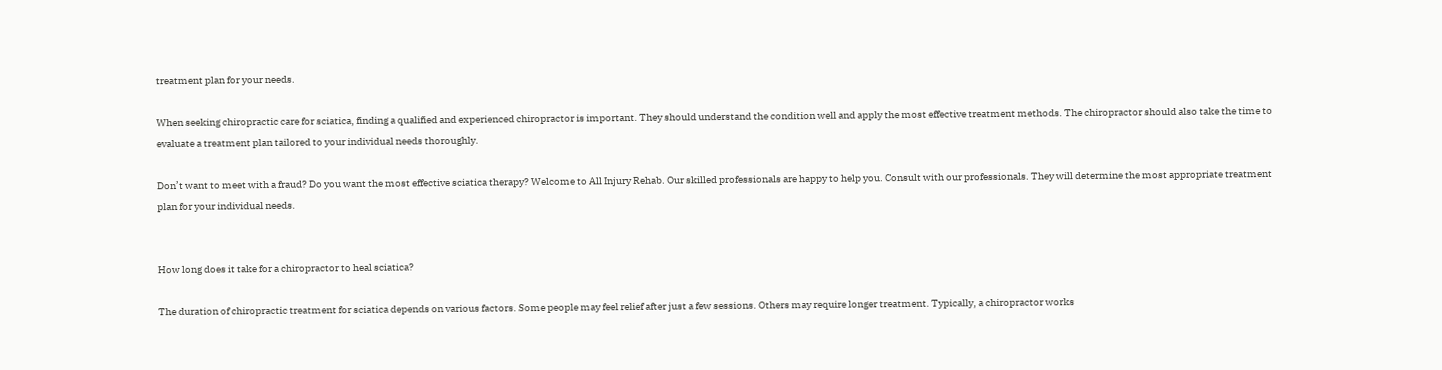treatment plan for your needs.

When seeking chiropractic care for sciatica, finding a qualified and experienced chiropractor is important. They should understand the condition well and apply the most effective treatment methods. The chiropractor should also take the time to evaluate a treatment plan tailored to your individual needs thoroughly.

Don’t want to meet with a fraud? Do you want the most effective sciatica therapy? Welcome to All Injury Rehab. Our skilled professionals are happy to help you. Consult with our professionals. They will determine the most appropriate treatment plan for your individual needs.


How long does it take for a chiropractor to heal sciatica?

The duration of chiropractic treatment for sciatica depends on various factors. Some people may feel relief after just a few sessions. Others may require longer treatment. Typically, a chiropractor works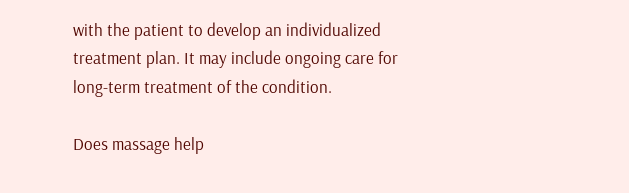with the patient to develop an individualized treatment plan. It may include ongoing care for long-term treatment of the condition.

Does massage help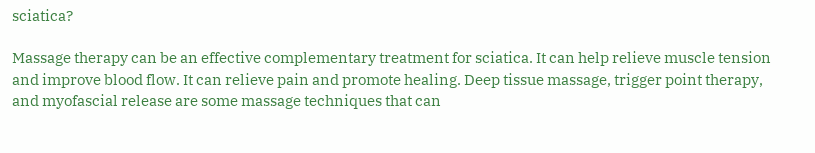sciatica?

Massage therapy can be an effective complementary treatment for sciatica. It can help relieve muscle tension and improve blood flow. It can relieve pain and promote healing. Deep tissue massage, trigger point therapy, and myofascial release are some massage techniques that can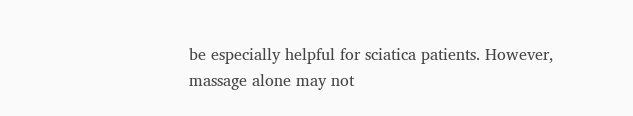be especially helpful for sciatica patients. However, massage alone may not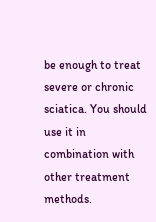be enough to treat severe or chronic sciatica. You should use it in combination with other treatment methods.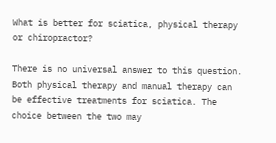What is better for sciatica, physical therapy or chiropractor?

There is no universal answer to this question. Both physical therapy and manual therapy can be effective treatments for sciatica. The choice between the two may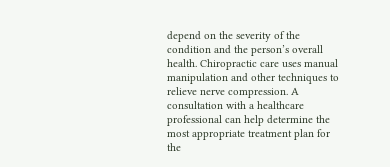depend on the severity of the condition and the person’s overall health. Chiropractic care uses manual manipulation and other techniques to relieve nerve compression. A consultation with a healthcare professional can help determine the most appropriate treatment plan for the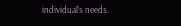individual’s needs.